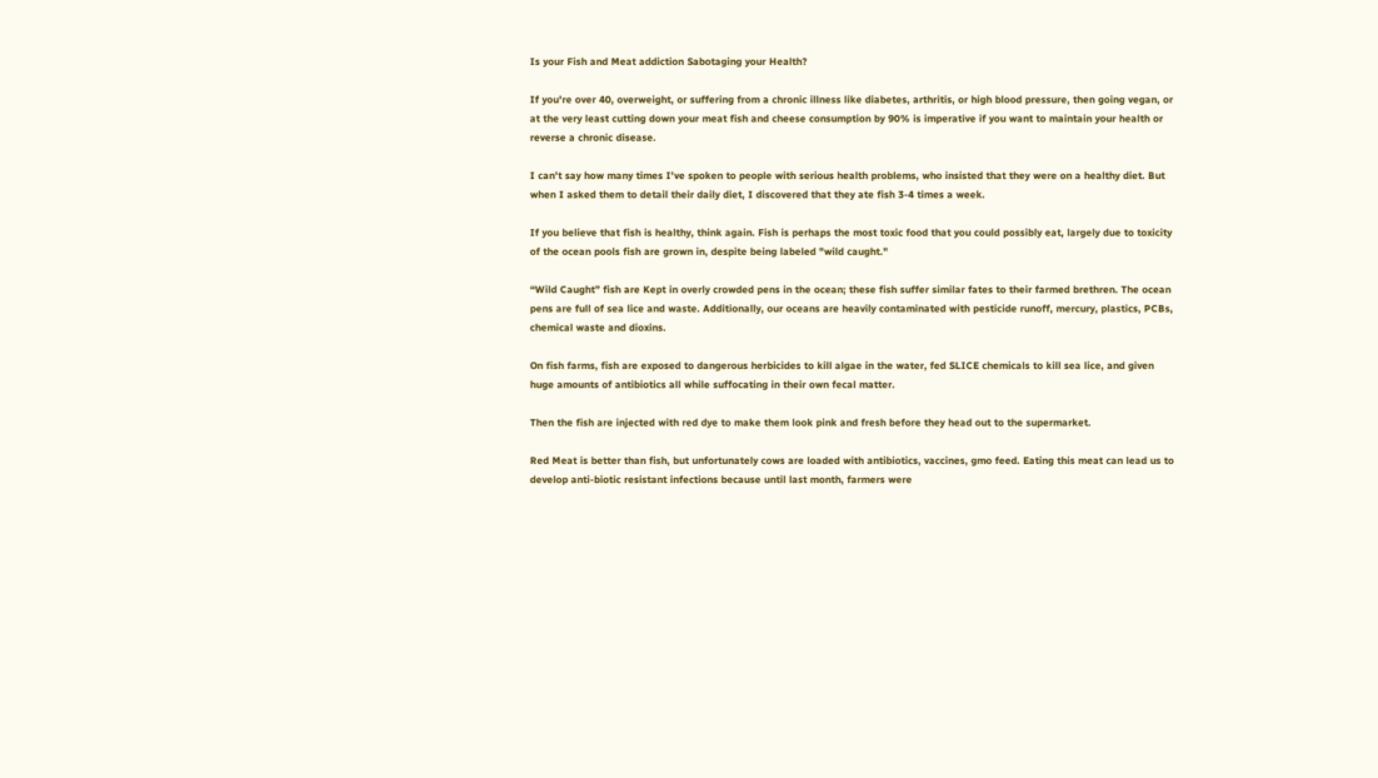Is your Fish and Meat addiction Sabotaging your Health?

If you're over 40, overweight, or suffering from a chronic illness like diabetes, arthritis, or high blood pressure, then going vegan, or at the very least cutting down your meat fish and cheese consumption by 90% is imperative if you want to maintain your health or reverse a chronic disease.

I can't say how many times I've spoken to people with serious health problems, who insisted that they were on a healthy diet. But when I asked them to detail their daily diet, I discovered that they ate fish 3-4 times a week.

If you believe that fish is healthy, think again. Fish is perhaps the most toxic food that you could possibly eat, largely due to toxicity of the ocean pools fish are grown in, despite being labeled "wild caught."

“Wild Caught” fish are Kept in overly crowded pens in the ocean; these fish suffer similar fates to their farmed brethren. The ocean pens are full of sea lice and waste. Additionally, our oceans are heavily contaminated with pesticide runoff, mercury, plastics, PCBs, chemical waste and dioxins.

On fish farms, fish are exposed to dangerous herbicides to kill algae in the water, fed SLICE chemicals to kill sea lice, and given huge amounts of antibiotics all while suffocating in their own fecal matter.

Then the fish are injected with red dye to make them look pink and fresh before they head out to the supermarket.

Red Meat is better than fish, but unfortunately cows are loaded with antibiotics, vaccines, gmo feed. Eating this meat can lead us to develop anti-biotic resistant infections because until last month, farmers were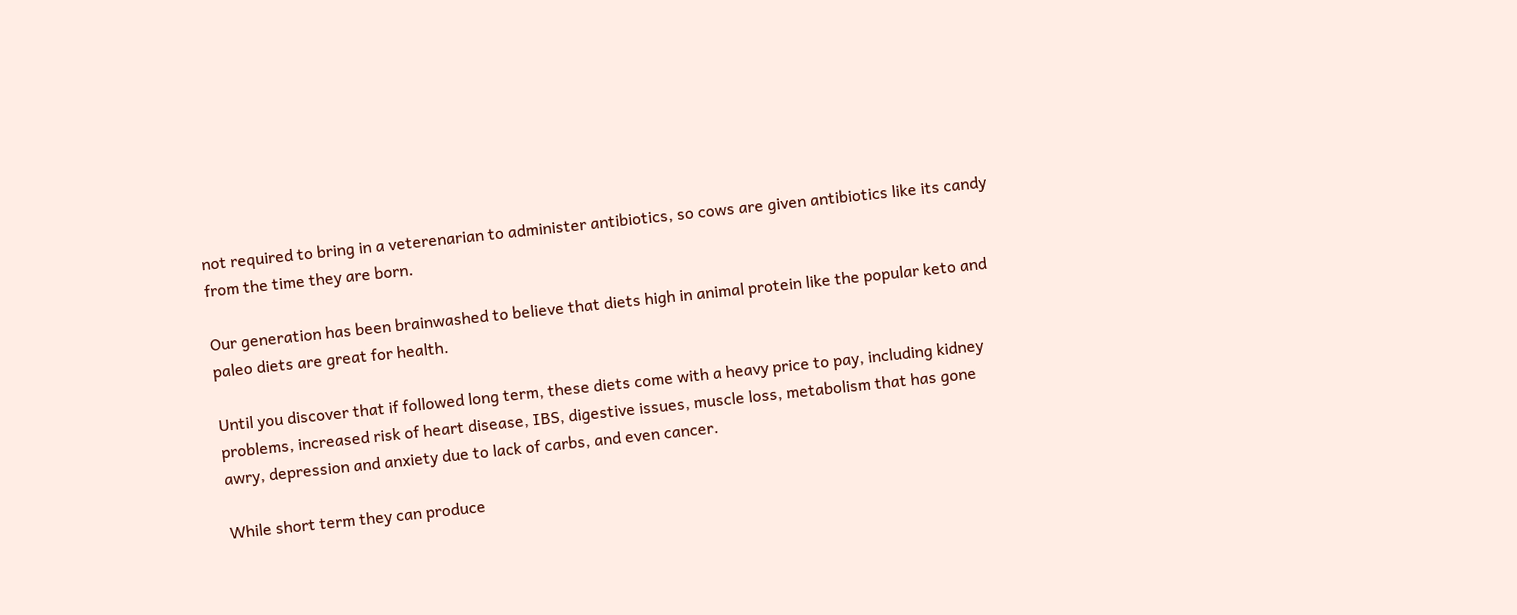not required to bring in a veterenarian to administer antibiotics, so cows are given antibiotics like its candy from the time they are born.

Our generation has been brainwashed to believe that diets high in animal protein like the popular keto and paleo diets are great for health.

Until you discover that if followed long term, these diets come with a heavy price to pay, including kidney problems, increased risk of heart disease, IBS, digestive issues, muscle loss, metabolism that has gone awry, depression and anxiety due to lack of carbs, and even cancer.

While short term they can produce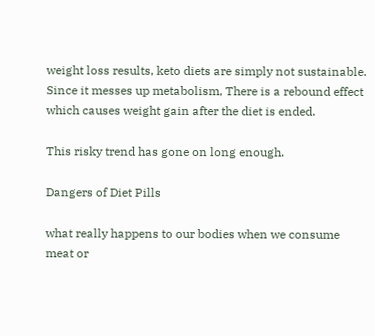weight loss results, keto diets are simply not sustainable. Since it messes up metabolism, There is a rebound effect which causes weight gain after the diet is ended.

This risky trend has gone on long enough.

Dangers of Diet Pills

what really happens to our bodies when we consume meat or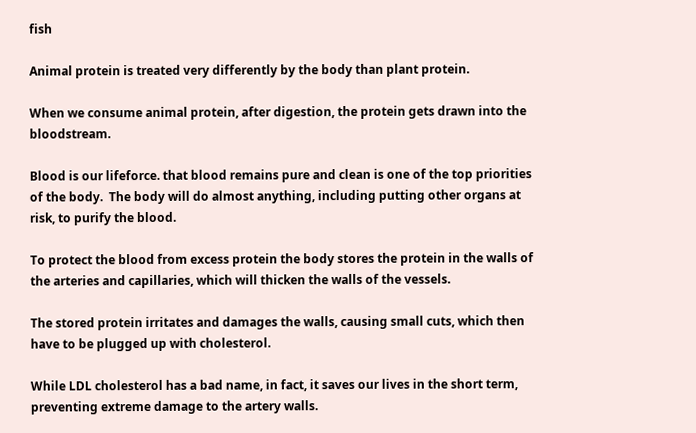fish

Animal protein is treated very differently by the body than plant protein.

When we consume animal protein, after digestion, the protein gets drawn into the bloodstream.

Blood is our lifeforce. that blood remains pure and clean is one of the top priorities of the body.  The body will do almost anything, including putting other organs at risk, to purify the blood.

To protect the blood from excess protein the body stores the protein in the walls of the arteries and capillaries, which will thicken the walls of the vessels.

The stored protein irritates and damages the walls, causing small cuts, which then have to be plugged up with cholesterol.

While LDL cholesterol has a bad name, in fact, it saves our lives in the short term, preventing extreme damage to the artery walls.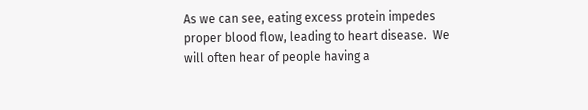As we can see, eating excess protein impedes proper blood flow, leading to heart disease.  We will often hear of people having a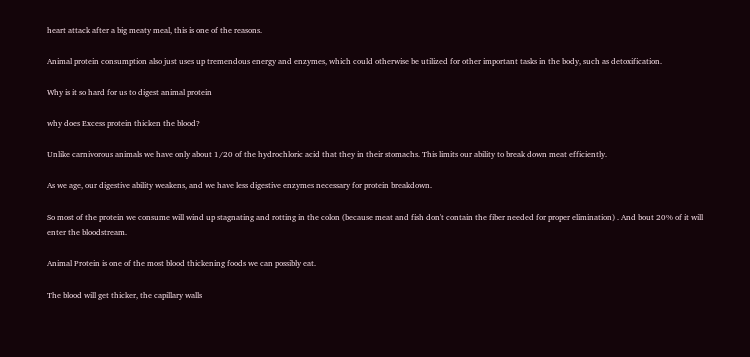heart attack after a big meaty meal, this is one of the reasons.

Animal protein consumption also just uses up tremendous energy and enzymes, which could otherwise be utilized for other important tasks in the body, such as detoxification.

Why is it so hard for us to digest animal protein

why does Excess protein thicken the blood?

Unlike carnivorous animals we have only about 1/20 of the hydrochloric acid that they in their stomachs. This limits our ability to break down meat efficiently.

As we age, our digestive ability weakens, and we have less digestive enzymes necessary for protein breakdown.

So most of the protein we consume will wind up stagnating and rotting in the colon (because meat and fish don't contain the fiber needed for proper elimination) . And bout 20% of it will enter the bloodstream.

Animal Protein is one of the most blood thickening foods we can possibly eat.

The blood will get thicker, the capillary walls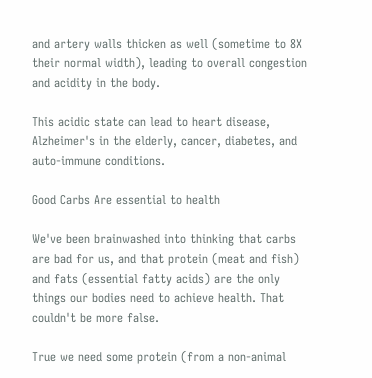and artery walls thicken as well (sometime to 8X their normal width), leading to overall congestion and acidity in the body.

This acidic state can lead to heart disease, Alzheimer's in the elderly, cancer, diabetes, and auto-immune conditions.

Good Carbs Are essential to health

We've been brainwashed into thinking that carbs are bad for us, and that protein (meat and fish) and fats (essential fatty acids) are the only things our bodies need to achieve health. That couldn't be more false.

True we need some protein (from a non-animal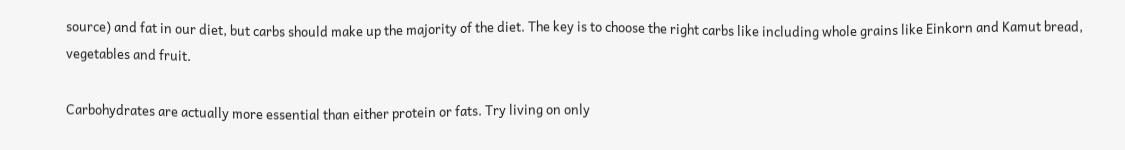source) and fat in our diet, but carbs should make up the majority of the diet. The key is to choose the right carbs like including whole grains like Einkorn and Kamut bread, vegetables and fruit.

Carbohydrates are actually more essential than either protein or fats. Try living on only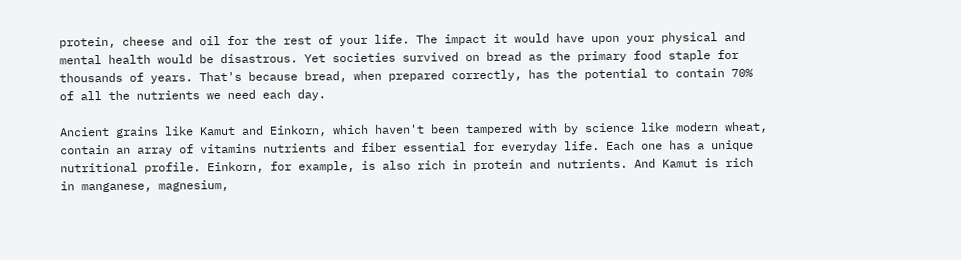protein, cheese and oil for the rest of your life. The impact it would have upon your physical and mental health would be disastrous. Yet societies survived on bread as the primary food staple for thousands of years. That's because bread, when prepared correctly, has the potential to contain 70% of all the nutrients we need each day.

Ancient grains like Kamut and Einkorn, which haven't been tampered with by science like modern wheat, contain an array of vitamins nutrients and fiber essential for everyday life. Each one has a unique nutritional profile. Einkorn, for example, is also rich in protein and nutrients. And Kamut is rich in manganese, magnesium,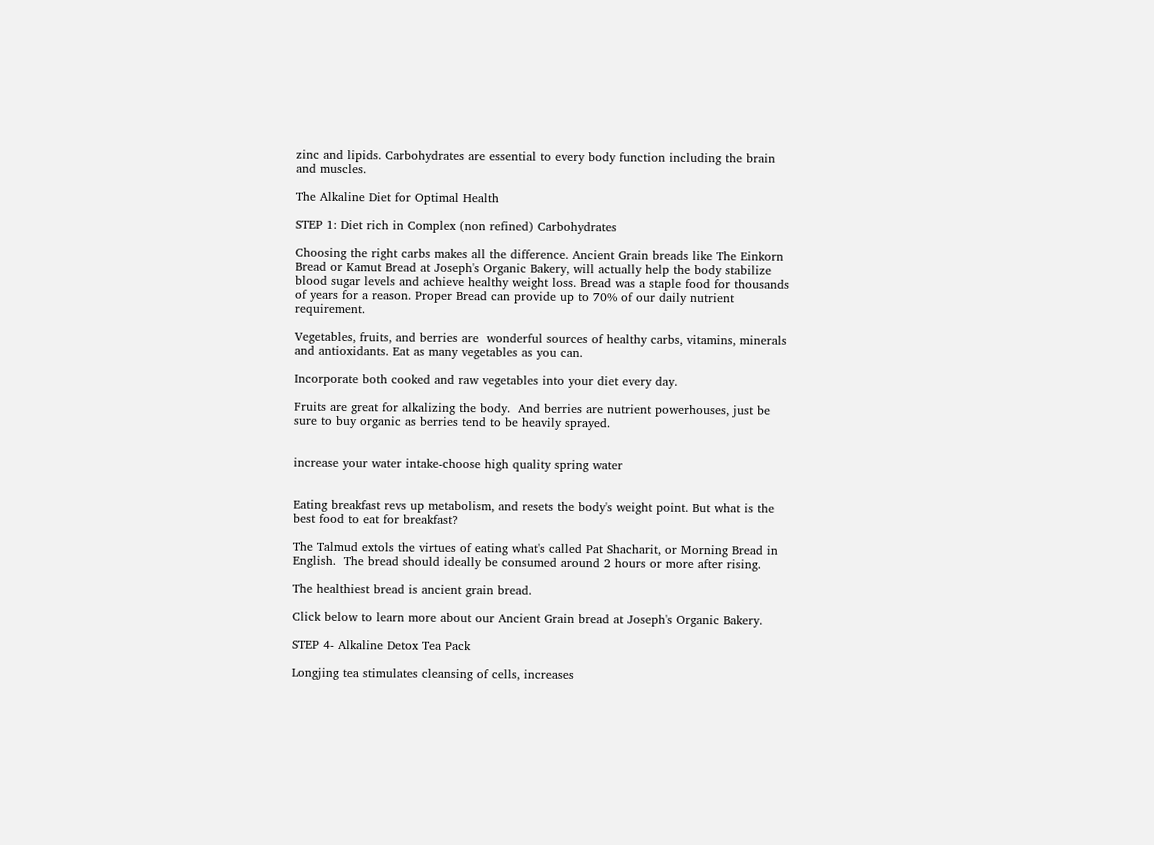zinc and lipids. Carbohydrates are essential to every body function including the brain and muscles.

The Alkaline Diet for Optimal Health

STEP 1: Diet rich in Complex (non refined) Carbohydrates

Choosing the right carbs makes all the difference. Ancient Grain breads like The Einkorn Bread or Kamut Bread at Joseph's Organic Bakery, will actually help the body stabilize blood sugar levels and achieve healthy weight loss. Bread was a staple food for thousands of years for a reason. Proper Bread can provide up to 70% of our daily nutrient requirement.

Vegetables, fruits, and berries are  wonderful sources of healthy carbs, vitamins, minerals and antioxidants. Eat as many vegetables as you can.

Incorporate both cooked and raw vegetables into your diet every day.

Fruits are great for alkalizing the body.  And berries are nutrient powerhouses, just be sure to buy organic as berries tend to be heavily sprayed.


increase your water intake-choose high quality spring water


Eating breakfast revs up metabolism, and resets the body's weight point. But what is the best food to eat for breakfast?

The Talmud extols the virtues of eating what's called Pat Shacharit, or Morning Bread in English.  The bread should ideally be consumed around 2 hours or more after rising.

The healthiest bread is ancient grain bread.

Click below to learn more about our Ancient Grain bread at Joseph's Organic Bakery.

STEP 4- Alkaline Detox Tea Pack

Longjing tea stimulates cleansing of cells, increases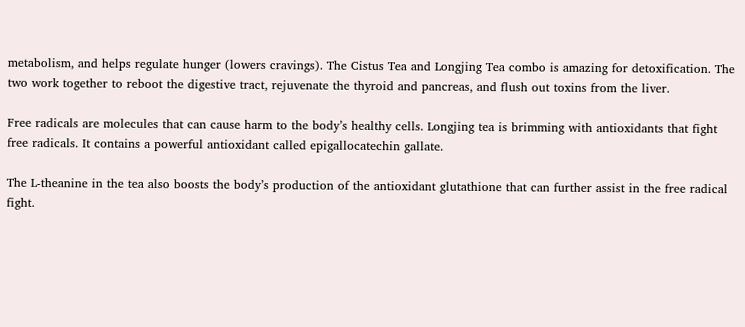metabolism, and helps regulate hunger (lowers cravings). The Cistus Tea and Longjing Tea combo is amazing for detoxification. The two work together to reboot the digestive tract, rejuvenate the thyroid and pancreas, and flush out toxins from the liver.

Free radicals are molecules that can cause harm to the body’s healthy cells. Longjing tea is brimming with antioxidants that fight free radicals. It contains a powerful antioxidant called epigallocatechin gallate.

The L-theanine in the tea also boosts the body’s production of the antioxidant glutathione that can further assist in the free radical fight.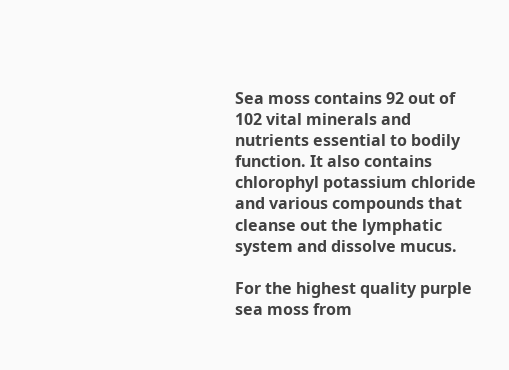Sea moss contains 92 out of 102 vital minerals and nutrients essential to bodily function. It also contains chlorophyl potassium chloride and various compounds that cleanse out the lymphatic system and dissolve mucus.

For the highest quality purple sea moss from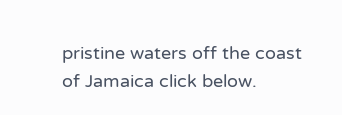pristine waters off the coast of Jamaica click below.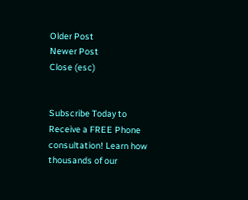Older Post
Newer Post
Close (esc)


Subscribe Today to Receive a FREE Phone consultation! Learn how thousands of our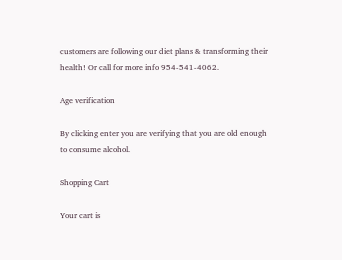customers are following our diet plans & transforming their health! Or call for more info 954-541-4062.

Age verification

By clicking enter you are verifying that you are old enough to consume alcohol.

Shopping Cart

Your cart is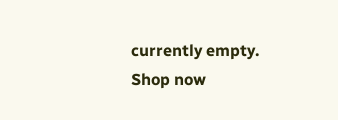currently empty.
Shop now